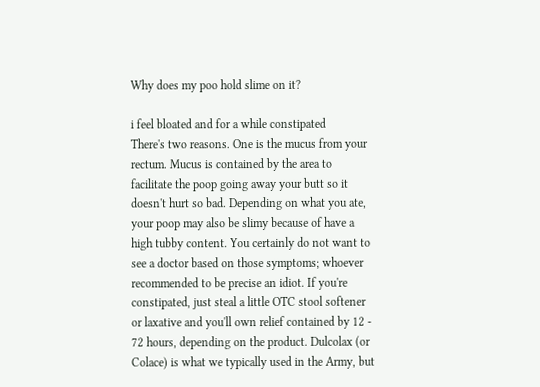Why does my poo hold slime on it?

i feel bloated and for a while constipated
There's two reasons. One is the mucus from your rectum. Mucus is contained by the area to facilitate the poop going away your butt so it doesn't hurt so bad. Depending on what you ate, your poop may also be slimy because of have a high tubby content. You certainly do not want to see a doctor based on those symptoms; whoever recommended to be precise an idiot. If you're constipated, just steal a little OTC stool softener or laxative and you'll own relief contained by 12 - 72 hours, depending on the product. Dulcolax (or Colace) is what we typically used in the Army, but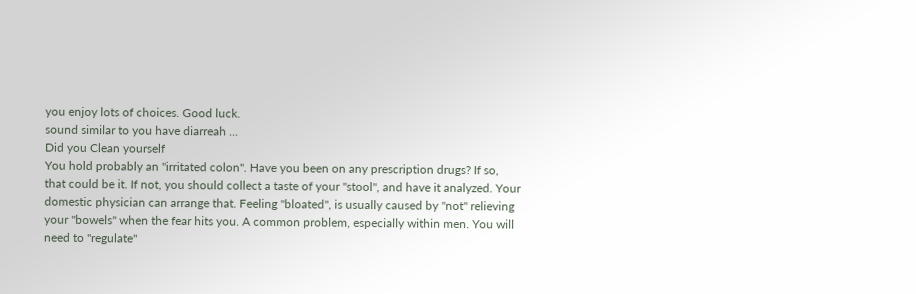you enjoy lots of choices. Good luck.
sound similar to you have diarreah ...
Did you Clean yourself
You hold probably an "irritated colon". Have you been on any prescription drugs? If so, that could be it. If not, you should collect a taste of your "stool", and have it analyzed. Your domestic physician can arrange that. Feeling "bloated", is usually caused by "not" relieving your "bowels" when the fear hits you. A common problem, especially within men. You will need to "regulate"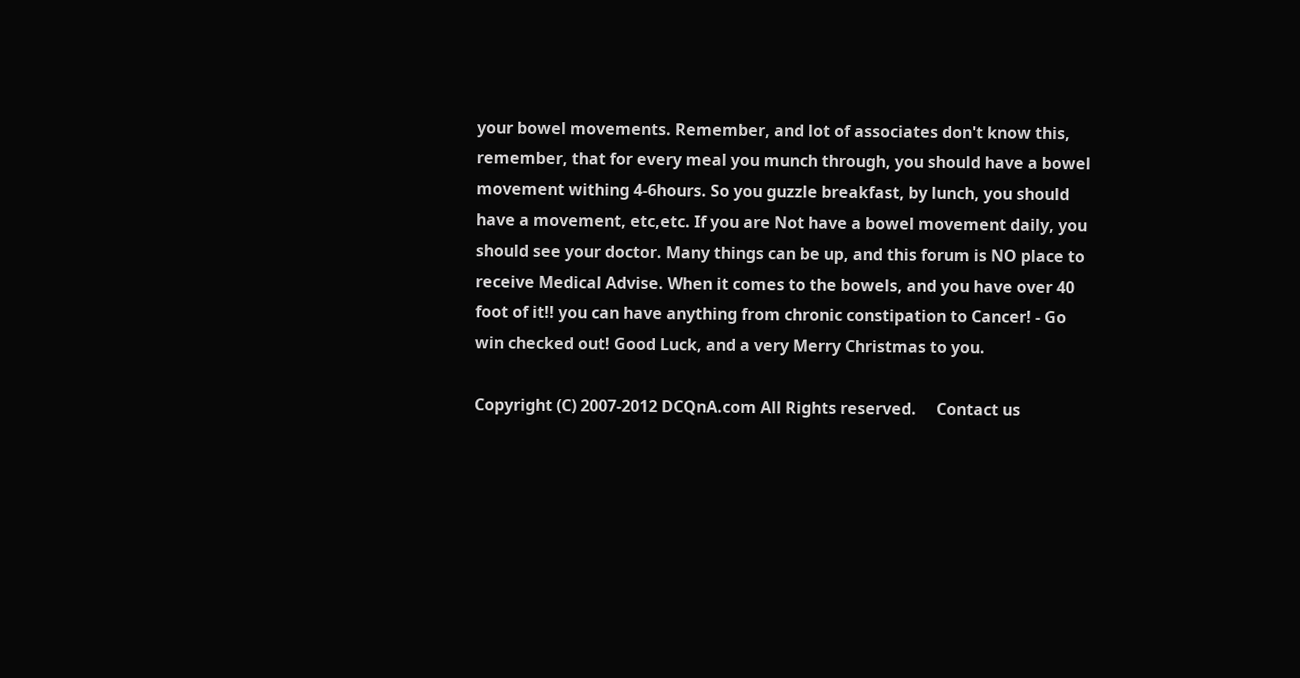your bowel movements. Remember, and lot of associates don't know this, remember, that for every meal you munch through, you should have a bowel movement withing 4-6hours. So you guzzle breakfast, by lunch, you should have a movement, etc,etc. If you are Not have a bowel movement daily, you should see your doctor. Many things can be up, and this forum is NO place to receive Medical Advise. When it comes to the bowels, and you have over 40 foot of it!! you can have anything from chronic constipation to Cancer! - Go win checked out! Good Luck, and a very Merry Christmas to you.

Copyright (C) 2007-2012 DCQnA.com All Rights reserved.     Contact us